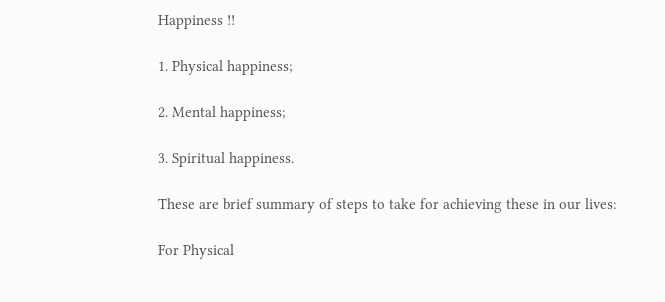Happiness !!

1. Physical happiness;

2. Mental happiness;

3. Spiritual happiness.

These are brief summary of steps to take for achieving these in our lives:

For Physical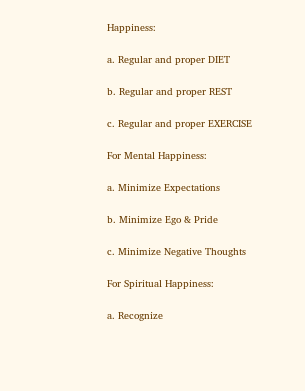Happiness:

a. Regular and proper DIET

b. Regular and proper REST

c. Regular and proper EXERCISE

For Mental Happiness:

a. Minimize Expectations

b. Minimize Ego & Pride

c. Minimize Negative Thoughts

For Spiritual Happiness:

a. Recognize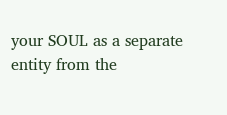your SOUL as a separate entity from the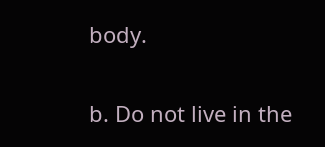body.

b. Do not live in the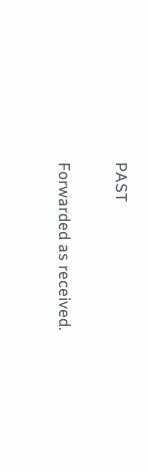PAST


Forwarded as received.